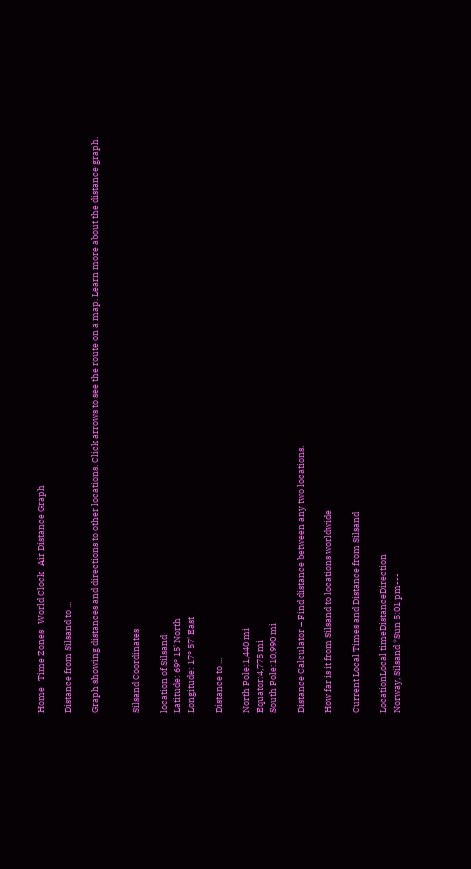Home   Time Zones   World Clock   Air Distance Graph

Distance from Silsand to ...

Graph showing distances and directions to other locations. Click arrows to see the route on a map. Learn more about the distance graph.


Silsand Coordinates

location of Silsand
Latitude: 69° 15' North
Longitude: 17° 57' East

Distance to ...

North Pole:1,440 mi
Equator:4,775 mi
South Pole:10,990 mi

Distance Calculator – Find distance between any two locations.

How far is it from Silsand to locations worldwide

Current Local Times and Distance from Silsand

LocationLocal timeDistanceDirection
Norway, Silsand *Sun 5:01 pm---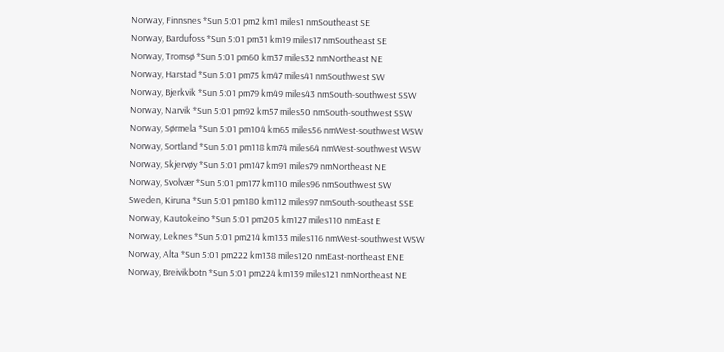Norway, Finnsnes *Sun 5:01 pm2 km1 miles1 nmSoutheast SE
Norway, Bardufoss *Sun 5:01 pm31 km19 miles17 nmSoutheast SE
Norway, Tromsø *Sun 5:01 pm60 km37 miles32 nmNortheast NE
Norway, Harstad *Sun 5:01 pm75 km47 miles41 nmSouthwest SW
Norway, Bjerkvik *Sun 5:01 pm79 km49 miles43 nmSouth-southwest SSW
Norway, Narvik *Sun 5:01 pm92 km57 miles50 nmSouth-southwest SSW
Norway, Sørmela *Sun 5:01 pm104 km65 miles56 nmWest-southwest WSW
Norway, Sortland *Sun 5:01 pm118 km74 miles64 nmWest-southwest WSW
Norway, Skjervøy *Sun 5:01 pm147 km91 miles79 nmNortheast NE
Norway, Svolvær *Sun 5:01 pm177 km110 miles96 nmSouthwest SW
Sweden, Kiruna *Sun 5:01 pm180 km112 miles97 nmSouth-southeast SSE
Norway, Kautokeino *Sun 5:01 pm205 km127 miles110 nmEast E
Norway, Leknes *Sun 5:01 pm214 km133 miles116 nmWest-southwest WSW
Norway, Alta *Sun 5:01 pm222 km138 miles120 nmEast-northeast ENE
Norway, Breivikbotn *Sun 5:01 pm224 km139 miles121 nmNortheast NE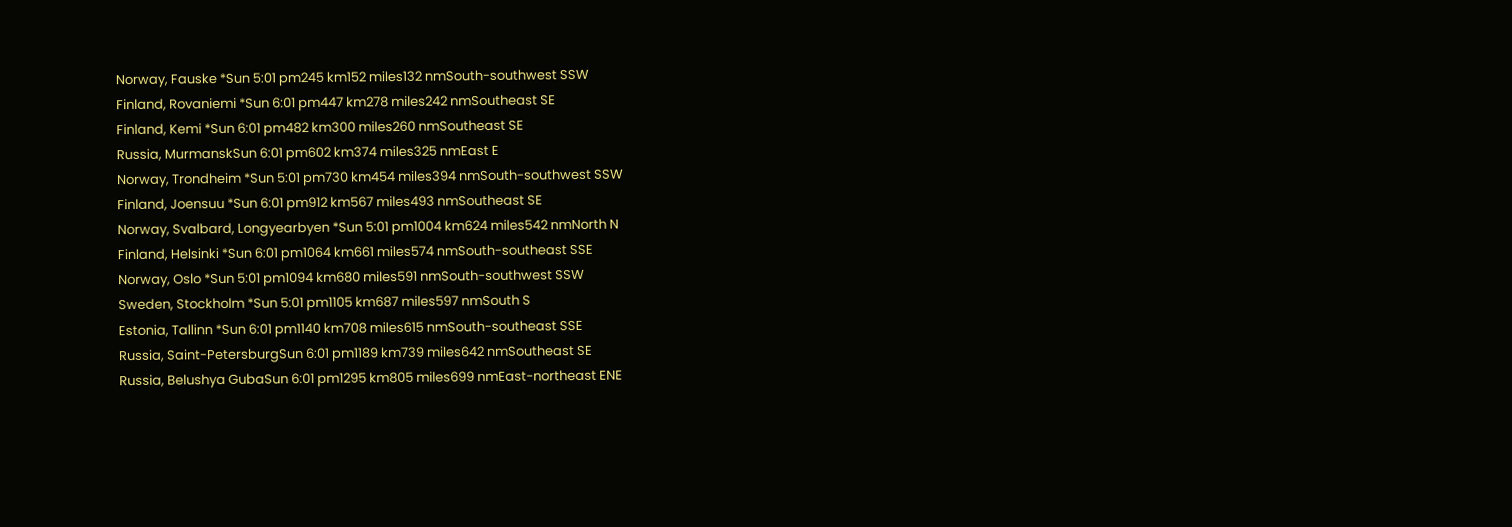Norway, Fauske *Sun 5:01 pm245 km152 miles132 nmSouth-southwest SSW
Finland, Rovaniemi *Sun 6:01 pm447 km278 miles242 nmSoutheast SE
Finland, Kemi *Sun 6:01 pm482 km300 miles260 nmSoutheast SE
Russia, MurmanskSun 6:01 pm602 km374 miles325 nmEast E
Norway, Trondheim *Sun 5:01 pm730 km454 miles394 nmSouth-southwest SSW
Finland, Joensuu *Sun 6:01 pm912 km567 miles493 nmSoutheast SE
Norway, Svalbard, Longyearbyen *Sun 5:01 pm1004 km624 miles542 nmNorth N
Finland, Helsinki *Sun 6:01 pm1064 km661 miles574 nmSouth-southeast SSE
Norway, Oslo *Sun 5:01 pm1094 km680 miles591 nmSouth-southwest SSW
Sweden, Stockholm *Sun 5:01 pm1105 km687 miles597 nmSouth S
Estonia, Tallinn *Sun 6:01 pm1140 km708 miles615 nmSouth-southeast SSE
Russia, Saint-PetersburgSun 6:01 pm1189 km739 miles642 nmSoutheast SE
Russia, Belushya GubaSun 6:01 pm1295 km805 miles699 nmEast-northeast ENE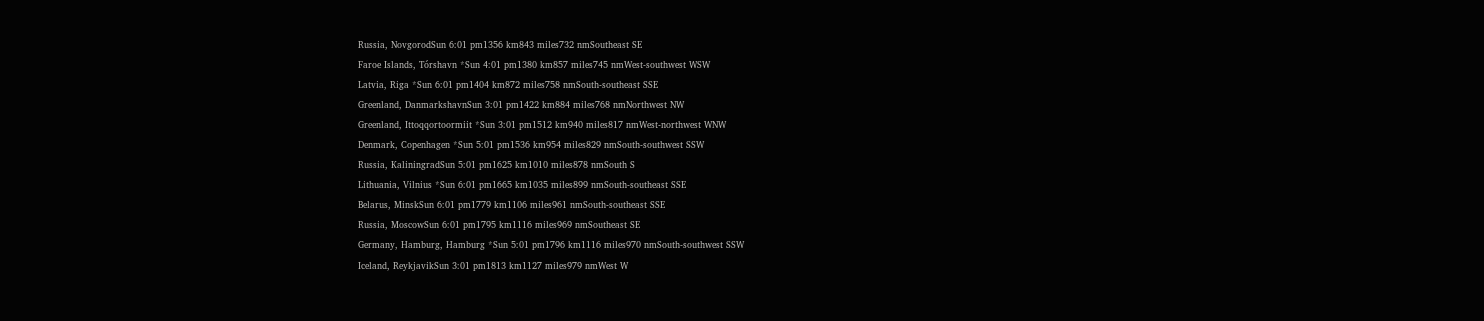Russia, NovgorodSun 6:01 pm1356 km843 miles732 nmSoutheast SE
Faroe Islands, Tórshavn *Sun 4:01 pm1380 km857 miles745 nmWest-southwest WSW
Latvia, Riga *Sun 6:01 pm1404 km872 miles758 nmSouth-southeast SSE
Greenland, DanmarkshavnSun 3:01 pm1422 km884 miles768 nmNorthwest NW
Greenland, Ittoqqortoormiit *Sun 3:01 pm1512 km940 miles817 nmWest-northwest WNW
Denmark, Copenhagen *Sun 5:01 pm1536 km954 miles829 nmSouth-southwest SSW
Russia, KaliningradSun 5:01 pm1625 km1010 miles878 nmSouth S
Lithuania, Vilnius *Sun 6:01 pm1665 km1035 miles899 nmSouth-southeast SSE
Belarus, MinskSun 6:01 pm1779 km1106 miles961 nmSouth-southeast SSE
Russia, MoscowSun 6:01 pm1795 km1116 miles969 nmSoutheast SE
Germany, Hamburg, Hamburg *Sun 5:01 pm1796 km1116 miles970 nmSouth-southwest SSW
Iceland, ReykjavikSun 3:01 pm1813 km1127 miles979 nmWest W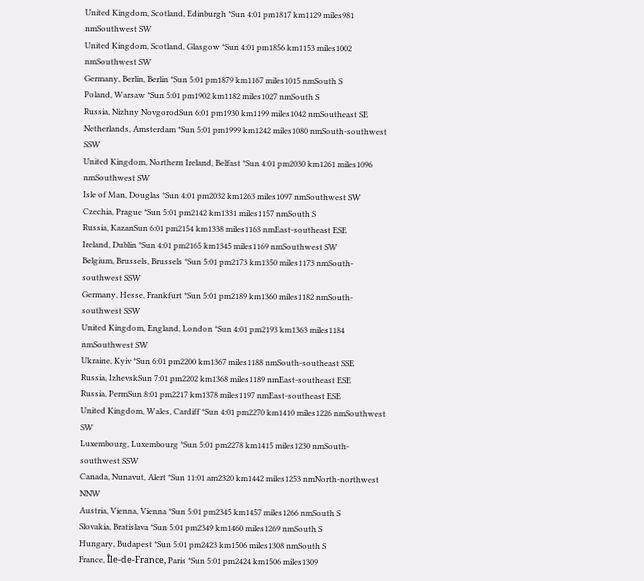United Kingdom, Scotland, Edinburgh *Sun 4:01 pm1817 km1129 miles981 nmSouthwest SW
United Kingdom, Scotland, Glasgow *Sun 4:01 pm1856 km1153 miles1002 nmSouthwest SW
Germany, Berlin, Berlin *Sun 5:01 pm1879 km1167 miles1015 nmSouth S
Poland, Warsaw *Sun 5:01 pm1902 km1182 miles1027 nmSouth S
Russia, Nizhny NovgorodSun 6:01 pm1930 km1199 miles1042 nmSoutheast SE
Netherlands, Amsterdam *Sun 5:01 pm1999 km1242 miles1080 nmSouth-southwest SSW
United Kingdom, Northern Ireland, Belfast *Sun 4:01 pm2030 km1261 miles1096 nmSouthwest SW
Isle of Man, Douglas *Sun 4:01 pm2032 km1263 miles1097 nmSouthwest SW
Czechia, Prague *Sun 5:01 pm2142 km1331 miles1157 nmSouth S
Russia, KazanSun 6:01 pm2154 km1338 miles1163 nmEast-southeast ESE
Ireland, Dublin *Sun 4:01 pm2165 km1345 miles1169 nmSouthwest SW
Belgium, Brussels, Brussels *Sun 5:01 pm2173 km1350 miles1173 nmSouth-southwest SSW
Germany, Hesse, Frankfurt *Sun 5:01 pm2189 km1360 miles1182 nmSouth-southwest SSW
United Kingdom, England, London *Sun 4:01 pm2193 km1363 miles1184 nmSouthwest SW
Ukraine, Kyiv *Sun 6:01 pm2200 km1367 miles1188 nmSouth-southeast SSE
Russia, IzhevskSun 7:01 pm2202 km1368 miles1189 nmEast-southeast ESE
Russia, PermSun 8:01 pm2217 km1378 miles1197 nmEast-southeast ESE
United Kingdom, Wales, Cardiff *Sun 4:01 pm2270 km1410 miles1226 nmSouthwest SW
Luxembourg, Luxembourg *Sun 5:01 pm2278 km1415 miles1230 nmSouth-southwest SSW
Canada, Nunavut, Alert *Sun 11:01 am2320 km1442 miles1253 nmNorth-northwest NNW
Austria, Vienna, Vienna *Sun 5:01 pm2345 km1457 miles1266 nmSouth S
Slovakia, Bratislava *Sun 5:01 pm2349 km1460 miles1269 nmSouth S
Hungary, Budapest *Sun 5:01 pm2423 km1506 miles1308 nmSouth S
France, Île-de-France, Paris *Sun 5:01 pm2424 km1506 miles1309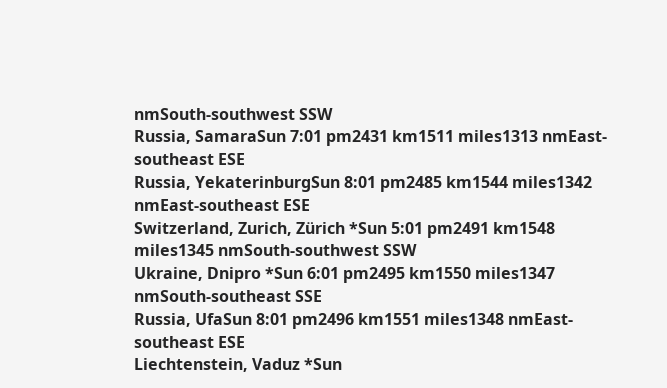nmSouth-southwest SSW
Russia, SamaraSun 7:01 pm2431 km1511 miles1313 nmEast-southeast ESE
Russia, YekaterinburgSun 8:01 pm2485 km1544 miles1342 nmEast-southeast ESE
Switzerland, Zurich, Zürich *Sun 5:01 pm2491 km1548 miles1345 nmSouth-southwest SSW
Ukraine, Dnipro *Sun 6:01 pm2495 km1550 miles1347 nmSouth-southeast SSE
Russia, UfaSun 8:01 pm2496 km1551 miles1348 nmEast-southeast ESE
Liechtenstein, Vaduz *Sun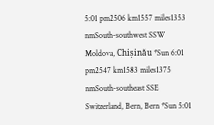5:01 pm2506 km1557 miles1353 nmSouth-southwest SSW
Moldova, Chișinău *Sun 6:01 pm2547 km1583 miles1375 nmSouth-southeast SSE
Switzerland, Bern, Bern *Sun 5:01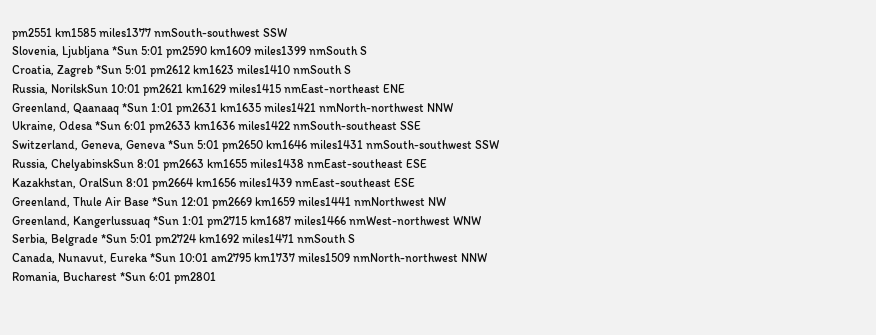pm2551 km1585 miles1377 nmSouth-southwest SSW
Slovenia, Ljubljana *Sun 5:01 pm2590 km1609 miles1399 nmSouth S
Croatia, Zagreb *Sun 5:01 pm2612 km1623 miles1410 nmSouth S
Russia, NorilskSun 10:01 pm2621 km1629 miles1415 nmEast-northeast ENE
Greenland, Qaanaaq *Sun 1:01 pm2631 km1635 miles1421 nmNorth-northwest NNW
Ukraine, Odesa *Sun 6:01 pm2633 km1636 miles1422 nmSouth-southeast SSE
Switzerland, Geneva, Geneva *Sun 5:01 pm2650 km1646 miles1431 nmSouth-southwest SSW
Russia, ChelyabinskSun 8:01 pm2663 km1655 miles1438 nmEast-southeast ESE
Kazakhstan, OralSun 8:01 pm2664 km1656 miles1439 nmEast-southeast ESE
Greenland, Thule Air Base *Sun 12:01 pm2669 km1659 miles1441 nmNorthwest NW
Greenland, Kangerlussuaq *Sun 1:01 pm2715 km1687 miles1466 nmWest-northwest WNW
Serbia, Belgrade *Sun 5:01 pm2724 km1692 miles1471 nmSouth S
Canada, Nunavut, Eureka *Sun 10:01 am2795 km1737 miles1509 nmNorth-northwest NNW
Romania, Bucharest *Sun 6:01 pm2801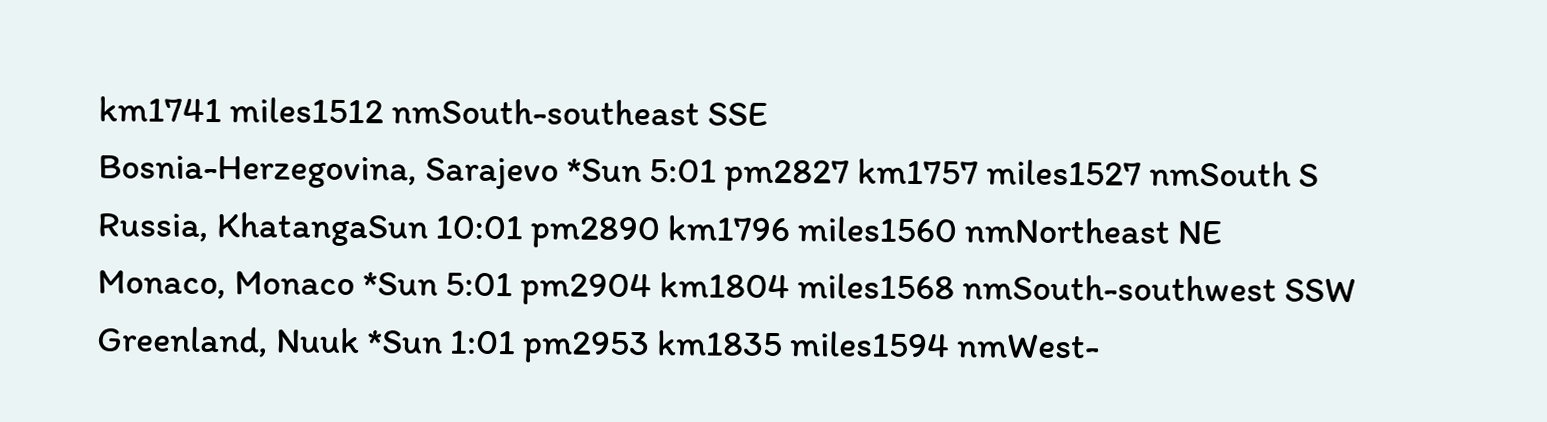km1741 miles1512 nmSouth-southeast SSE
Bosnia-Herzegovina, Sarajevo *Sun 5:01 pm2827 km1757 miles1527 nmSouth S
Russia, KhatangaSun 10:01 pm2890 km1796 miles1560 nmNortheast NE
Monaco, Monaco *Sun 5:01 pm2904 km1804 miles1568 nmSouth-southwest SSW
Greenland, Nuuk *Sun 1:01 pm2953 km1835 miles1594 nmWest-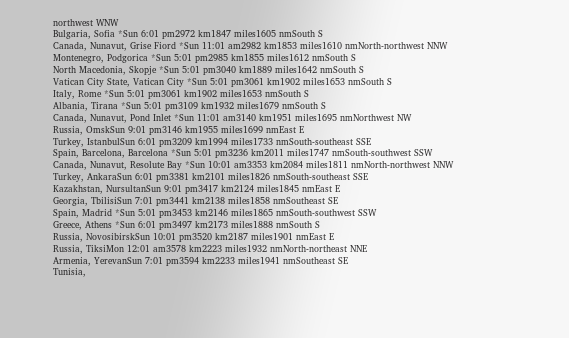northwest WNW
Bulgaria, Sofia *Sun 6:01 pm2972 km1847 miles1605 nmSouth S
Canada, Nunavut, Grise Fiord *Sun 11:01 am2982 km1853 miles1610 nmNorth-northwest NNW
Montenegro, Podgorica *Sun 5:01 pm2985 km1855 miles1612 nmSouth S
North Macedonia, Skopje *Sun 5:01 pm3040 km1889 miles1642 nmSouth S
Vatican City State, Vatican City *Sun 5:01 pm3061 km1902 miles1653 nmSouth S
Italy, Rome *Sun 5:01 pm3061 km1902 miles1653 nmSouth S
Albania, Tirana *Sun 5:01 pm3109 km1932 miles1679 nmSouth S
Canada, Nunavut, Pond Inlet *Sun 11:01 am3140 km1951 miles1695 nmNorthwest NW
Russia, OmskSun 9:01 pm3146 km1955 miles1699 nmEast E
Turkey, IstanbulSun 6:01 pm3209 km1994 miles1733 nmSouth-southeast SSE
Spain, Barcelona, Barcelona *Sun 5:01 pm3236 km2011 miles1747 nmSouth-southwest SSW
Canada, Nunavut, Resolute Bay *Sun 10:01 am3353 km2084 miles1811 nmNorth-northwest NNW
Turkey, AnkaraSun 6:01 pm3381 km2101 miles1826 nmSouth-southeast SSE
Kazakhstan, NursultanSun 9:01 pm3417 km2124 miles1845 nmEast E
Georgia, TbilisiSun 7:01 pm3441 km2138 miles1858 nmSoutheast SE
Spain, Madrid *Sun 5:01 pm3453 km2146 miles1865 nmSouth-southwest SSW
Greece, Athens *Sun 6:01 pm3497 km2173 miles1888 nmSouth S
Russia, NovosibirskSun 10:01 pm3520 km2187 miles1901 nmEast E
Russia, TiksiMon 12:01 am3578 km2223 miles1932 nmNorth-northeast NNE
Armenia, YerevanSun 7:01 pm3594 km2233 miles1941 nmSoutheast SE
Tunisia,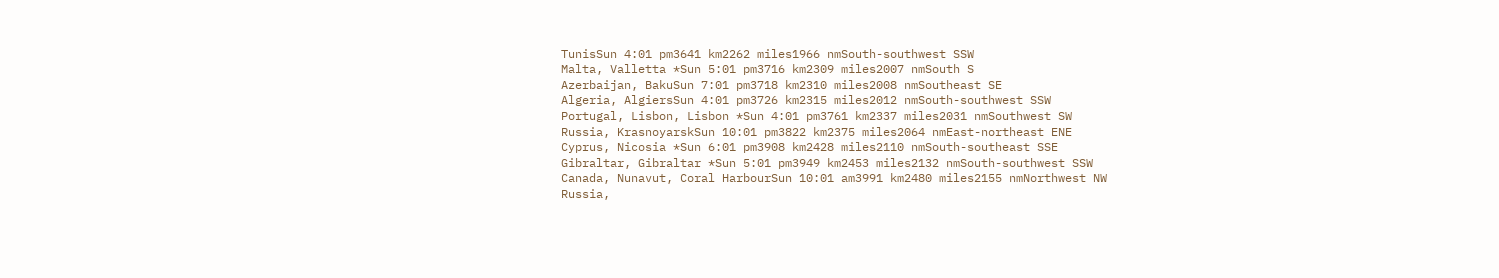TunisSun 4:01 pm3641 km2262 miles1966 nmSouth-southwest SSW
Malta, Valletta *Sun 5:01 pm3716 km2309 miles2007 nmSouth S
Azerbaijan, BakuSun 7:01 pm3718 km2310 miles2008 nmSoutheast SE
Algeria, AlgiersSun 4:01 pm3726 km2315 miles2012 nmSouth-southwest SSW
Portugal, Lisbon, Lisbon *Sun 4:01 pm3761 km2337 miles2031 nmSouthwest SW
Russia, KrasnoyarskSun 10:01 pm3822 km2375 miles2064 nmEast-northeast ENE
Cyprus, Nicosia *Sun 6:01 pm3908 km2428 miles2110 nmSouth-southeast SSE
Gibraltar, Gibraltar *Sun 5:01 pm3949 km2453 miles2132 nmSouth-southwest SSW
Canada, Nunavut, Coral HarbourSun 10:01 am3991 km2480 miles2155 nmNorthwest NW
Russia,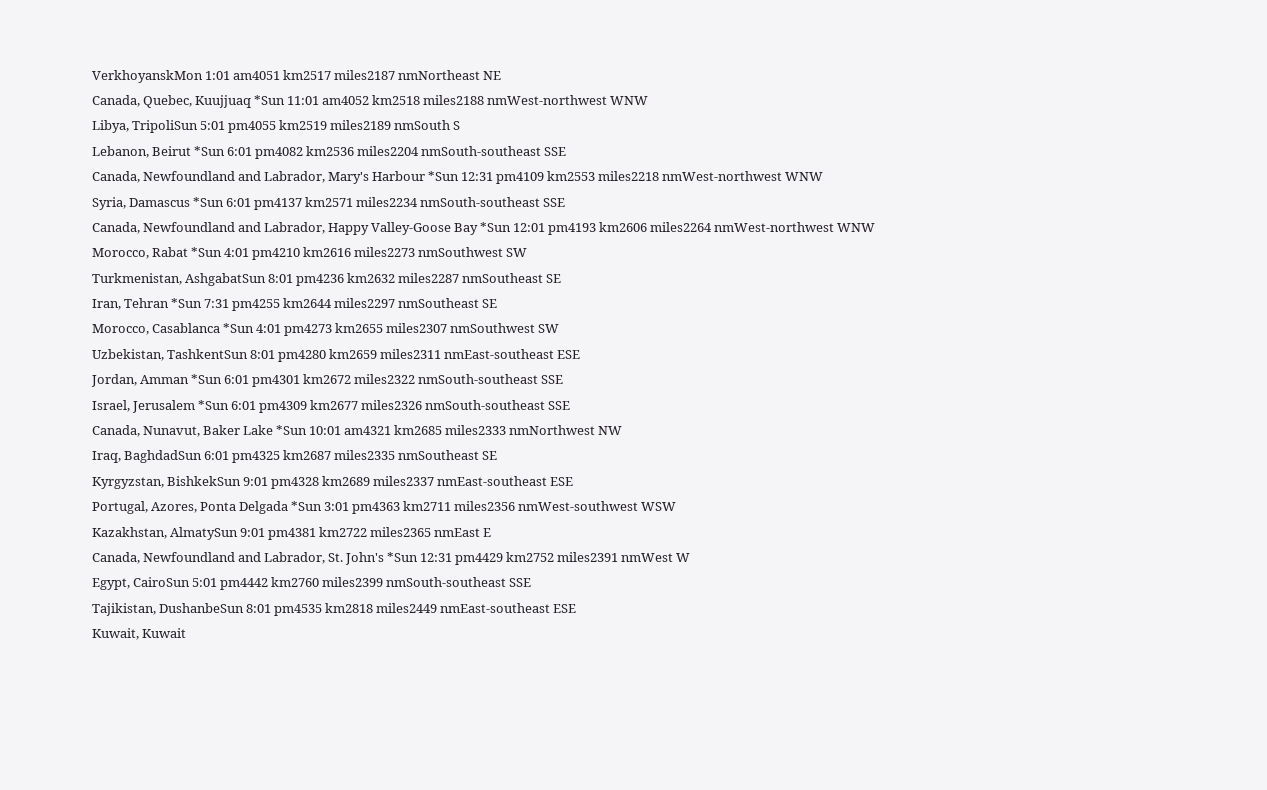VerkhoyanskMon 1:01 am4051 km2517 miles2187 nmNortheast NE
Canada, Quebec, Kuujjuaq *Sun 11:01 am4052 km2518 miles2188 nmWest-northwest WNW
Libya, TripoliSun 5:01 pm4055 km2519 miles2189 nmSouth S
Lebanon, Beirut *Sun 6:01 pm4082 km2536 miles2204 nmSouth-southeast SSE
Canada, Newfoundland and Labrador, Mary's Harbour *Sun 12:31 pm4109 km2553 miles2218 nmWest-northwest WNW
Syria, Damascus *Sun 6:01 pm4137 km2571 miles2234 nmSouth-southeast SSE
Canada, Newfoundland and Labrador, Happy Valley-Goose Bay *Sun 12:01 pm4193 km2606 miles2264 nmWest-northwest WNW
Morocco, Rabat *Sun 4:01 pm4210 km2616 miles2273 nmSouthwest SW
Turkmenistan, AshgabatSun 8:01 pm4236 km2632 miles2287 nmSoutheast SE
Iran, Tehran *Sun 7:31 pm4255 km2644 miles2297 nmSoutheast SE
Morocco, Casablanca *Sun 4:01 pm4273 km2655 miles2307 nmSouthwest SW
Uzbekistan, TashkentSun 8:01 pm4280 km2659 miles2311 nmEast-southeast ESE
Jordan, Amman *Sun 6:01 pm4301 km2672 miles2322 nmSouth-southeast SSE
Israel, Jerusalem *Sun 6:01 pm4309 km2677 miles2326 nmSouth-southeast SSE
Canada, Nunavut, Baker Lake *Sun 10:01 am4321 km2685 miles2333 nmNorthwest NW
Iraq, BaghdadSun 6:01 pm4325 km2687 miles2335 nmSoutheast SE
Kyrgyzstan, BishkekSun 9:01 pm4328 km2689 miles2337 nmEast-southeast ESE
Portugal, Azores, Ponta Delgada *Sun 3:01 pm4363 km2711 miles2356 nmWest-southwest WSW
Kazakhstan, AlmatySun 9:01 pm4381 km2722 miles2365 nmEast E
Canada, Newfoundland and Labrador, St. John's *Sun 12:31 pm4429 km2752 miles2391 nmWest W
Egypt, CairoSun 5:01 pm4442 km2760 miles2399 nmSouth-southeast SSE
Tajikistan, DushanbeSun 8:01 pm4535 km2818 miles2449 nmEast-southeast ESE
Kuwait, Kuwait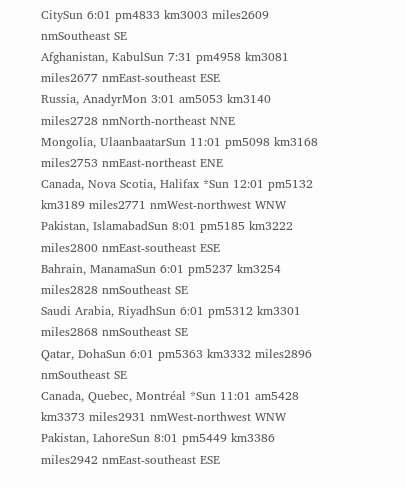CitySun 6:01 pm4833 km3003 miles2609 nmSoutheast SE
Afghanistan, KabulSun 7:31 pm4958 km3081 miles2677 nmEast-southeast ESE
Russia, AnadyrMon 3:01 am5053 km3140 miles2728 nmNorth-northeast NNE
Mongolia, UlaanbaatarSun 11:01 pm5098 km3168 miles2753 nmEast-northeast ENE
Canada, Nova Scotia, Halifax *Sun 12:01 pm5132 km3189 miles2771 nmWest-northwest WNW
Pakistan, IslamabadSun 8:01 pm5185 km3222 miles2800 nmEast-southeast ESE
Bahrain, ManamaSun 6:01 pm5237 km3254 miles2828 nmSoutheast SE
Saudi Arabia, RiyadhSun 6:01 pm5312 km3301 miles2868 nmSoutheast SE
Qatar, DohaSun 6:01 pm5363 km3332 miles2896 nmSoutheast SE
Canada, Quebec, Montréal *Sun 11:01 am5428 km3373 miles2931 nmWest-northwest WNW
Pakistan, LahoreSun 8:01 pm5449 km3386 miles2942 nmEast-southeast ESE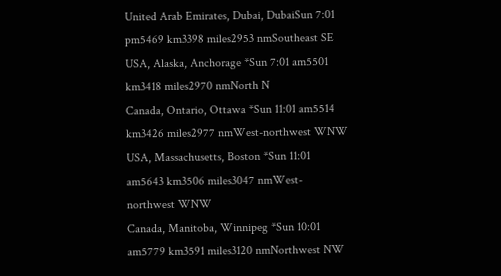United Arab Emirates, Dubai, DubaiSun 7:01 pm5469 km3398 miles2953 nmSoutheast SE
USA, Alaska, Anchorage *Sun 7:01 am5501 km3418 miles2970 nmNorth N
Canada, Ontario, Ottawa *Sun 11:01 am5514 km3426 miles2977 nmWest-northwest WNW
USA, Massachusetts, Boston *Sun 11:01 am5643 km3506 miles3047 nmWest-northwest WNW
Canada, Manitoba, Winnipeg *Sun 10:01 am5779 km3591 miles3120 nmNorthwest NW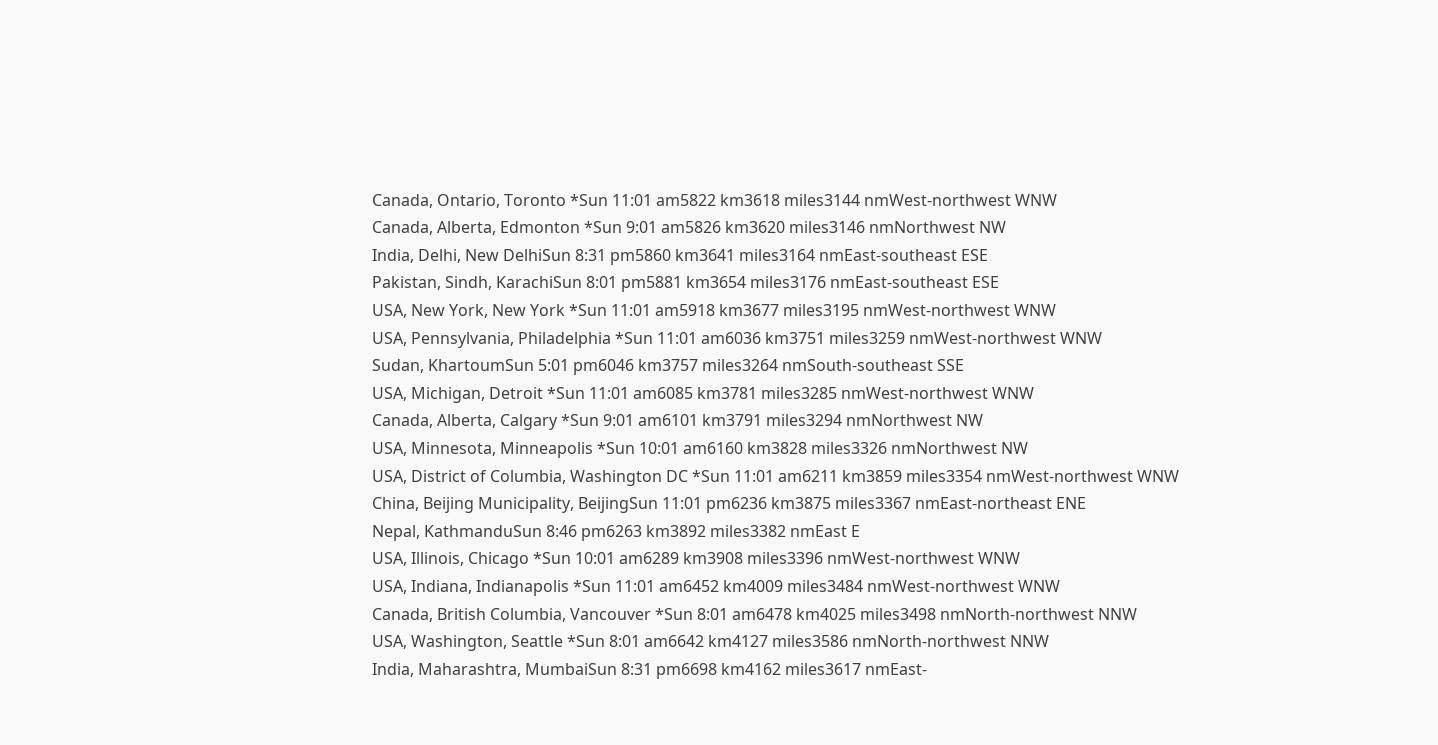Canada, Ontario, Toronto *Sun 11:01 am5822 km3618 miles3144 nmWest-northwest WNW
Canada, Alberta, Edmonton *Sun 9:01 am5826 km3620 miles3146 nmNorthwest NW
India, Delhi, New DelhiSun 8:31 pm5860 km3641 miles3164 nmEast-southeast ESE
Pakistan, Sindh, KarachiSun 8:01 pm5881 km3654 miles3176 nmEast-southeast ESE
USA, New York, New York *Sun 11:01 am5918 km3677 miles3195 nmWest-northwest WNW
USA, Pennsylvania, Philadelphia *Sun 11:01 am6036 km3751 miles3259 nmWest-northwest WNW
Sudan, KhartoumSun 5:01 pm6046 km3757 miles3264 nmSouth-southeast SSE
USA, Michigan, Detroit *Sun 11:01 am6085 km3781 miles3285 nmWest-northwest WNW
Canada, Alberta, Calgary *Sun 9:01 am6101 km3791 miles3294 nmNorthwest NW
USA, Minnesota, Minneapolis *Sun 10:01 am6160 km3828 miles3326 nmNorthwest NW
USA, District of Columbia, Washington DC *Sun 11:01 am6211 km3859 miles3354 nmWest-northwest WNW
China, Beijing Municipality, BeijingSun 11:01 pm6236 km3875 miles3367 nmEast-northeast ENE
Nepal, KathmanduSun 8:46 pm6263 km3892 miles3382 nmEast E
USA, Illinois, Chicago *Sun 10:01 am6289 km3908 miles3396 nmWest-northwest WNW
USA, Indiana, Indianapolis *Sun 11:01 am6452 km4009 miles3484 nmWest-northwest WNW
Canada, British Columbia, Vancouver *Sun 8:01 am6478 km4025 miles3498 nmNorth-northwest NNW
USA, Washington, Seattle *Sun 8:01 am6642 km4127 miles3586 nmNorth-northwest NNW
India, Maharashtra, MumbaiSun 8:31 pm6698 km4162 miles3617 nmEast-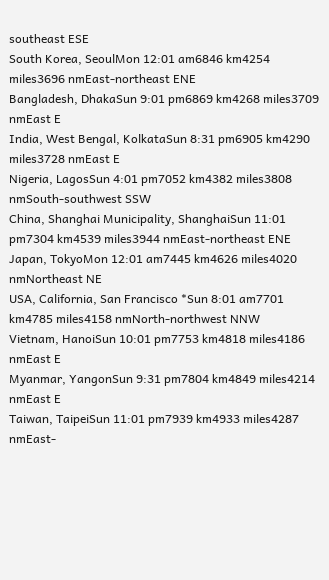southeast ESE
South Korea, SeoulMon 12:01 am6846 km4254 miles3696 nmEast-northeast ENE
Bangladesh, DhakaSun 9:01 pm6869 km4268 miles3709 nmEast E
India, West Bengal, KolkataSun 8:31 pm6905 km4290 miles3728 nmEast E
Nigeria, LagosSun 4:01 pm7052 km4382 miles3808 nmSouth-southwest SSW
China, Shanghai Municipality, ShanghaiSun 11:01 pm7304 km4539 miles3944 nmEast-northeast ENE
Japan, TokyoMon 12:01 am7445 km4626 miles4020 nmNortheast NE
USA, California, San Francisco *Sun 8:01 am7701 km4785 miles4158 nmNorth-northwest NNW
Vietnam, HanoiSun 10:01 pm7753 km4818 miles4186 nmEast E
Myanmar, YangonSun 9:31 pm7804 km4849 miles4214 nmEast E
Taiwan, TaipeiSun 11:01 pm7939 km4933 miles4287 nmEast-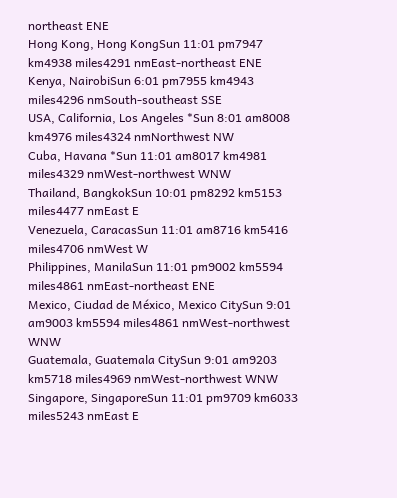northeast ENE
Hong Kong, Hong KongSun 11:01 pm7947 km4938 miles4291 nmEast-northeast ENE
Kenya, NairobiSun 6:01 pm7955 km4943 miles4296 nmSouth-southeast SSE
USA, California, Los Angeles *Sun 8:01 am8008 km4976 miles4324 nmNorthwest NW
Cuba, Havana *Sun 11:01 am8017 km4981 miles4329 nmWest-northwest WNW
Thailand, BangkokSun 10:01 pm8292 km5153 miles4477 nmEast E
Venezuela, CaracasSun 11:01 am8716 km5416 miles4706 nmWest W
Philippines, ManilaSun 11:01 pm9002 km5594 miles4861 nmEast-northeast ENE
Mexico, Ciudad de México, Mexico CitySun 9:01 am9003 km5594 miles4861 nmWest-northwest WNW
Guatemala, Guatemala CitySun 9:01 am9203 km5718 miles4969 nmWest-northwest WNW
Singapore, SingaporeSun 11:01 pm9709 km6033 miles5243 nmEast E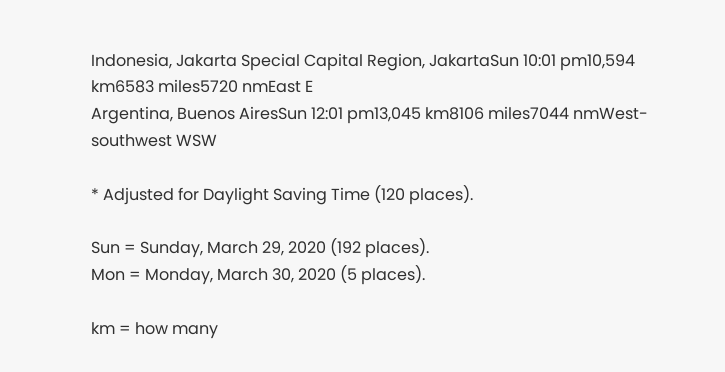Indonesia, Jakarta Special Capital Region, JakartaSun 10:01 pm10,594 km6583 miles5720 nmEast E
Argentina, Buenos AiresSun 12:01 pm13,045 km8106 miles7044 nmWest-southwest WSW

* Adjusted for Daylight Saving Time (120 places).

Sun = Sunday, March 29, 2020 (192 places).
Mon = Monday, March 30, 2020 (5 places).

km = how many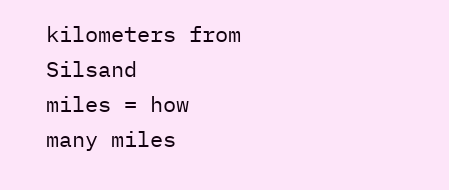kilometers from Silsand
miles = how many miles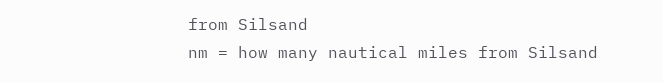from Silsand
nm = how many nautical miles from Silsand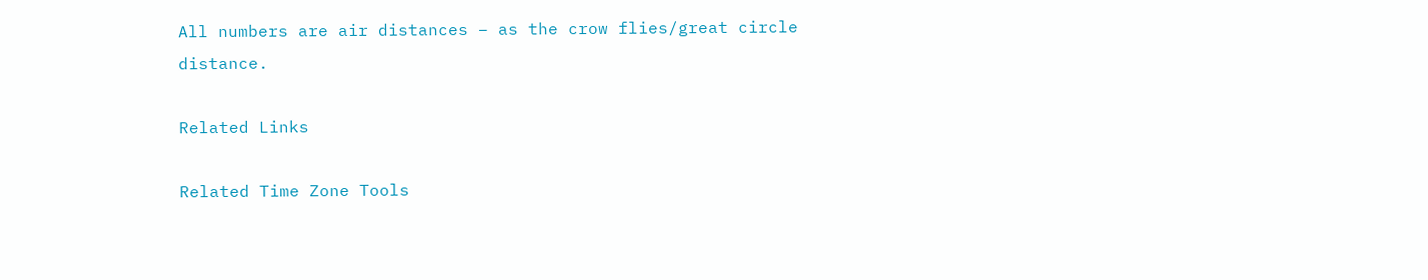All numbers are air distances – as the crow flies/great circle distance.

Related Links

Related Time Zone Tools